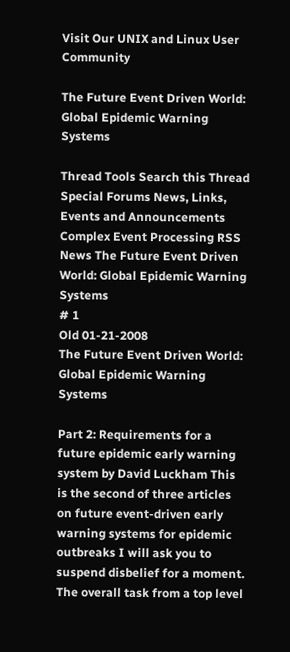Visit Our UNIX and Linux User Community

The Future Event Driven World: Global Epidemic Warning Systems

Thread Tools Search this Thread
Special Forums News, Links, Events and Announcements Complex Event Processing RSS News The Future Event Driven World: Global Epidemic Warning Systems
# 1
Old 01-21-2008
The Future Event Driven World: Global Epidemic Warning Systems

Part 2: Requirements for a future epidemic early warning system by David Luckham This is the second of three articles on future event-driven early warning systems for epidemic outbreaks I will ask you to suspend disbelief for a moment. The overall task from a top level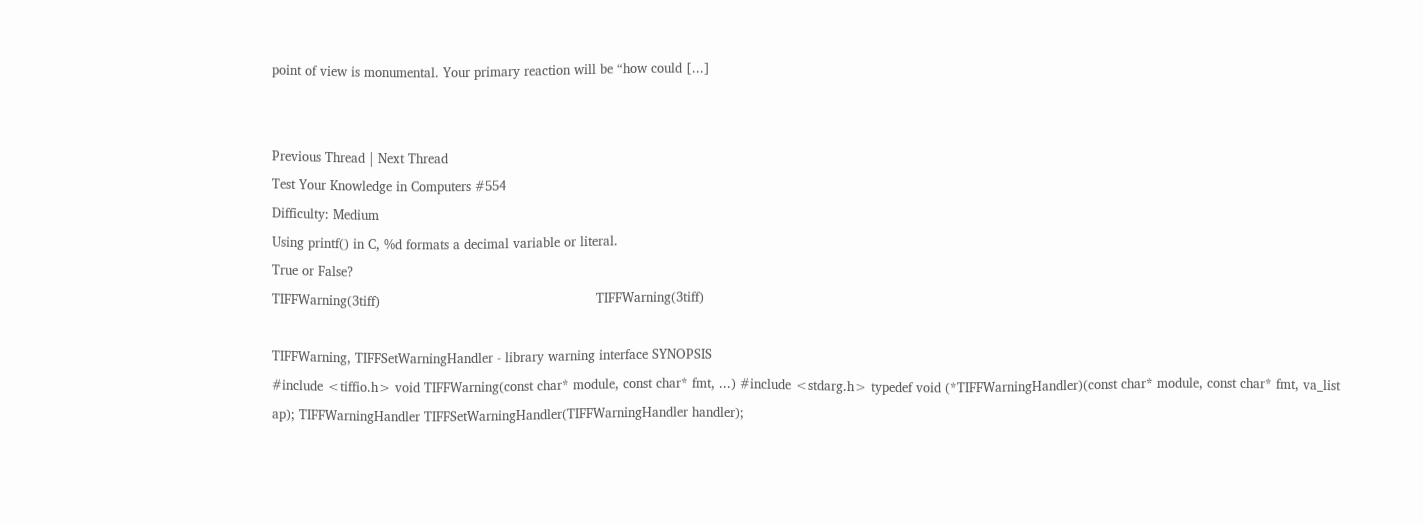point of view is monumental. Your primary reaction will be “how could [...]


Previous Thread | Next Thread
Test Your Knowledge in Computers #554
Difficulty: Medium
Using printf() in C, %d formats a decimal variable or literal.
True or False?
TIFFWarning(3tiff)                                                      TIFFWarning(3tiff)

TIFFWarning, TIFFSetWarningHandler - library warning interface SYNOPSIS
#include <tiffio.h> void TIFFWarning(const char* module, const char* fmt, ...) #include <stdarg.h> typedef void (*TIFFWarningHandler)(const char* module, const char* fmt, va_list ap); TIFFWarningHandler TIFFSetWarningHandler(TIFFWarningHandler handler);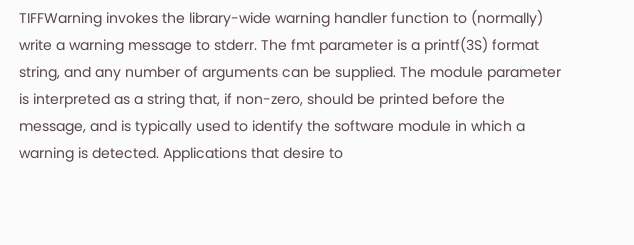TIFFWarning invokes the library-wide warning handler function to (normally) write a warning message to stderr. The fmt parameter is a printf(3S) format string, and any number of arguments can be supplied. The module parameter is interpreted as a string that, if non-zero, should be printed before the message, and is typically used to identify the software module in which a warning is detected. Applications that desire to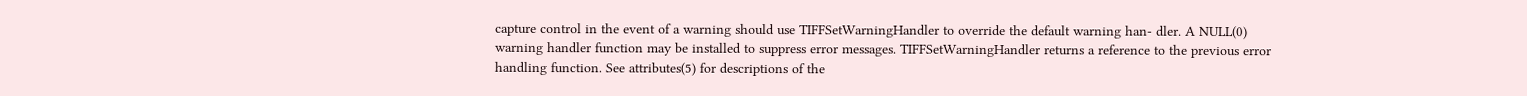capture control in the event of a warning should use TIFFSetWarningHandler to override the default warning han- dler. A NULL(0) warning handler function may be installed to suppress error messages. TIFFSetWarningHandler returns a reference to the previous error handling function. See attributes(5) for descriptions of the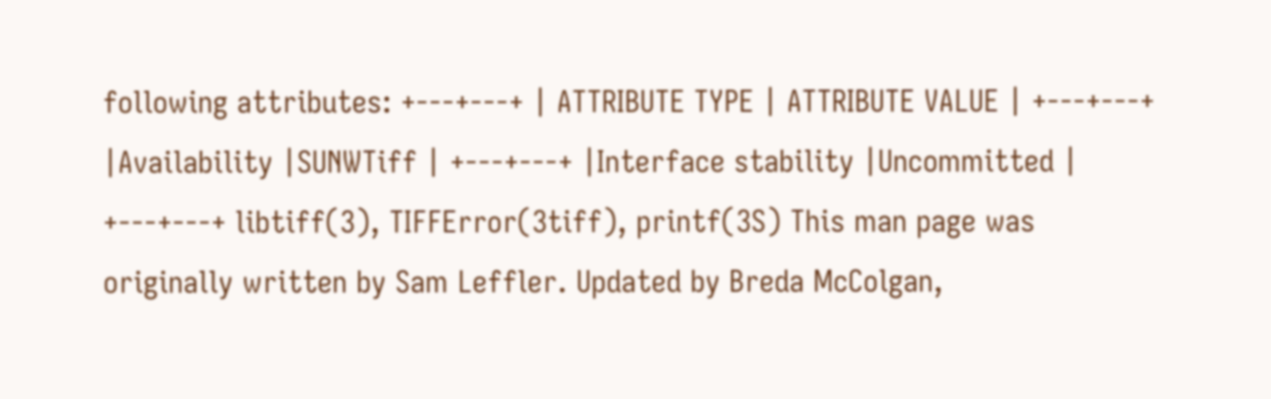following attributes: +---+---+ | ATTRIBUTE TYPE | ATTRIBUTE VALUE | +---+---+ |Availability |SUNWTiff | +---+---+ |Interface stability |Uncommitted | +---+---+ libtiff(3), TIFFError(3tiff), printf(3S) This man page was originally written by Sam Leffler. Updated by Breda McColgan,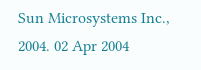Sun Microsystems Inc., 2004. 02 Apr 2004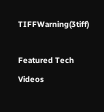TIFFWarning(3tiff)

Featured Tech Videos